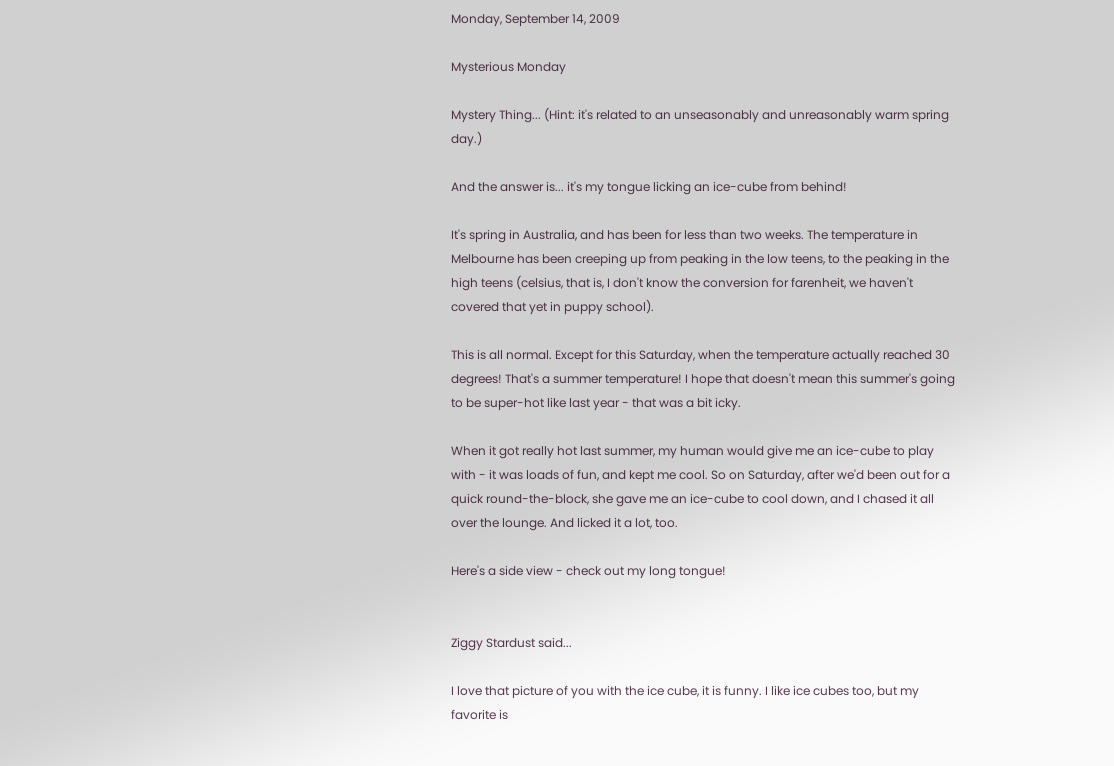Monday, September 14, 2009

Mysterious Monday

Mystery Thing... (Hint: it's related to an unseasonably and unreasonably warm spring day.)

And the answer is... it's my tongue licking an ice-cube from behind!

It's spring in Australia, and has been for less than two weeks. The temperature in Melbourne has been creeping up from peaking in the low teens, to the peaking in the high teens (celsius, that is, I don't know the conversion for farenheit, we haven't covered that yet in puppy school).

This is all normal. Except for this Saturday, when the temperature actually reached 30 degrees! That's a summer temperature! I hope that doesn't mean this summer's going to be super-hot like last year - that was a bit icky.

When it got really hot last summer, my human would give me an ice-cube to play with - it was loads of fun, and kept me cool. So on Saturday, after we'd been out for a quick round-the-block, she gave me an ice-cube to cool down, and I chased it all over the lounge. And licked it a lot, too.

Here's a side view - check out my long tongue!


Ziggy Stardust said...

I love that picture of you with the ice cube, it is funny. I like ice cubes too, but my favorite is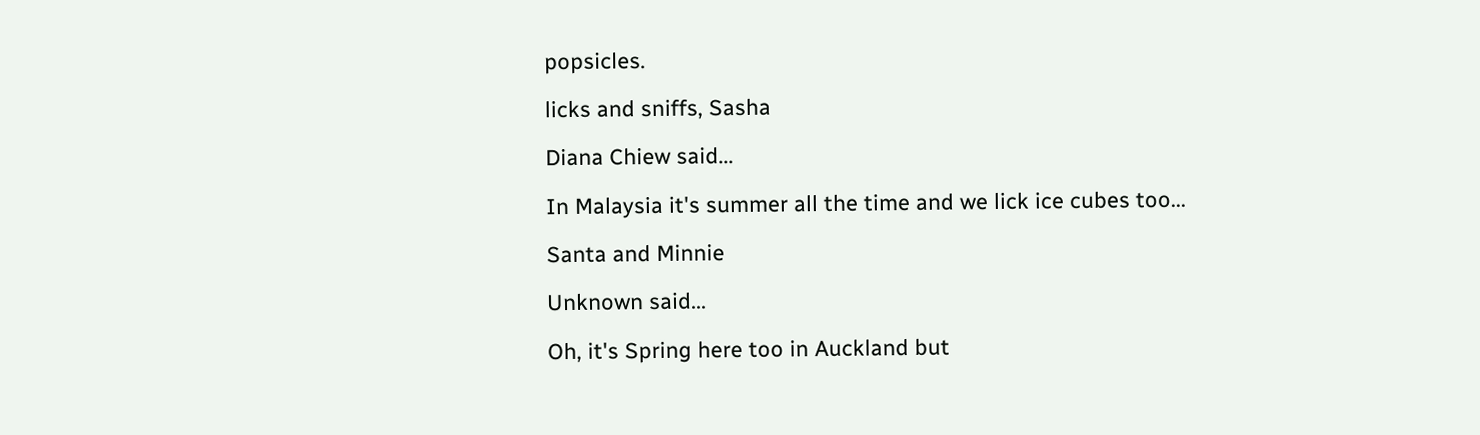popsicles.

licks and sniffs, Sasha

Diana Chiew said...

In Malaysia it's summer all the time and we lick ice cubes too...

Santa and Minnie

Unknown said...

Oh, it's Spring here too in Auckland but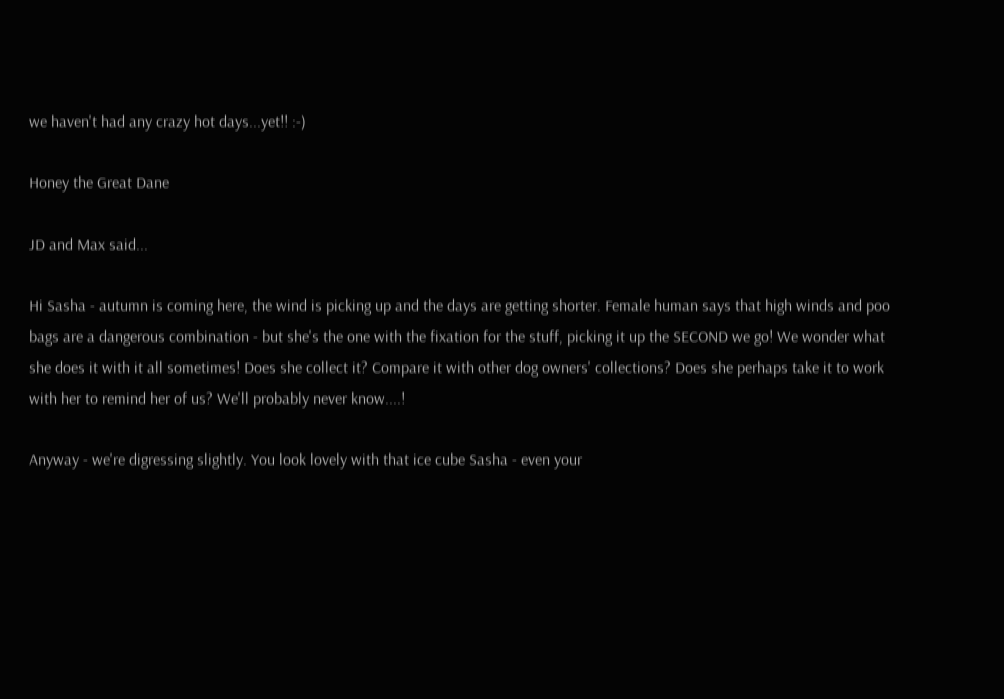we haven't had any crazy hot days...yet!! :-)

Honey the Great Dane

JD and Max said...

Hi Sasha - autumn is coming here, the wind is picking up and the days are getting shorter. Female human says that high winds and poo bags are a dangerous combination - but she's the one with the fixation for the stuff, picking it up the SECOND we go! We wonder what she does it with it all sometimes! Does she collect it? Compare it with other dog owners' collections? Does she perhaps take it to work with her to remind her of us? We'll probably never know....!

Anyway - we're digressing slightly. You look lovely with that ice cube Sasha - even your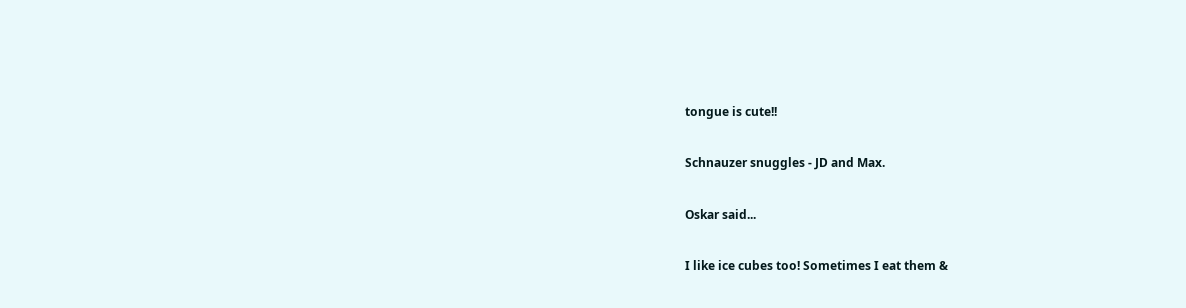tongue is cute!!

Schnauzer snuggles - JD and Max.

Oskar said...

I like ice cubes too! Sometimes I eat them &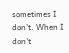sometimes I don't. When I don't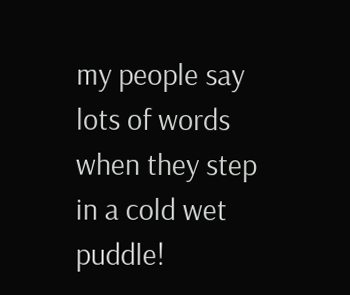my people say lots of words when they step in a cold wet puddle!